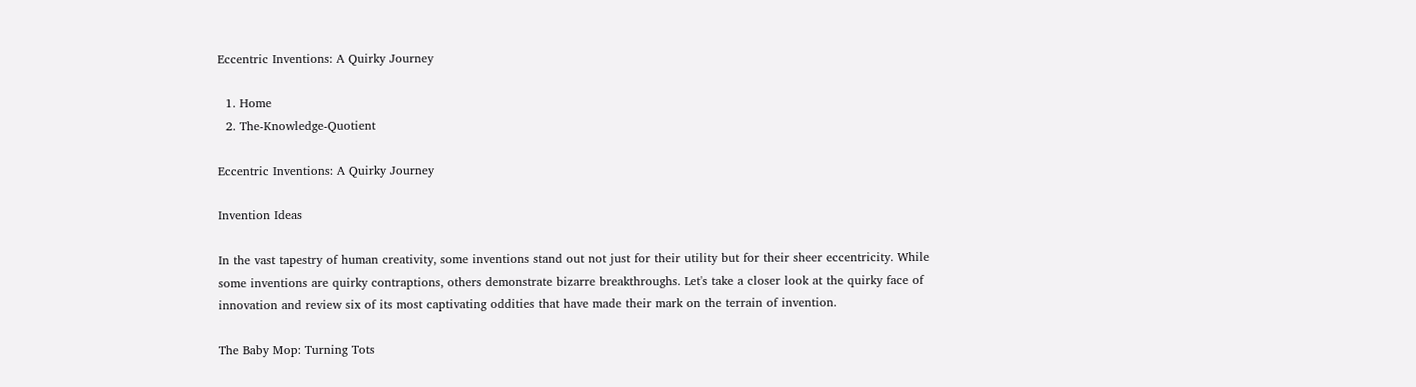Eccentric Inventions: A Quirky Journey

  1. Home
  2. The-Knowledge-Quotient

Eccentric Inventions: A Quirky Journey

Invention Ideas

In the vast tapestry of human creativity, some inventions stand out not just for their utility but for their sheer eccentricity. While some inventions are quirky contraptions, others demonstrate bizarre breakthroughs. Let's take a closer look at the quirky face of innovation and review six of its most captivating oddities that have made their mark on the terrain of invention.

The Baby Mop: Turning Tots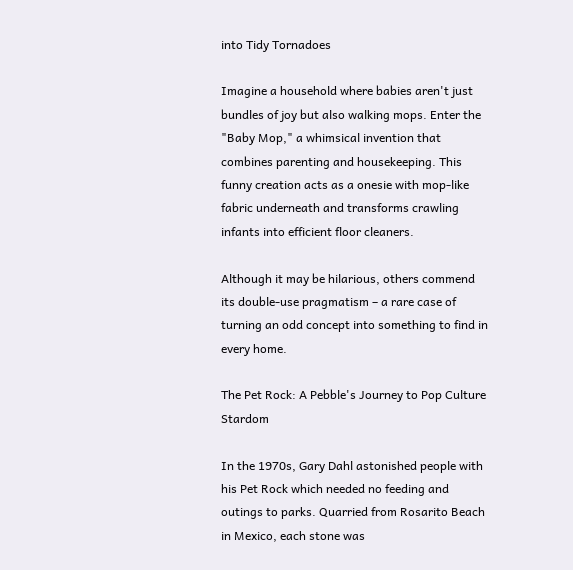into Tidy Tornadoes

Imagine a household where babies aren't just bundles of joy but also walking mops. Enter the "Baby Mop," a whimsical invention that combines parenting and housekeeping. This funny creation acts as a onesie with mop-like fabric underneath and transforms crawling infants into efficient floor cleaners.

Although it may be hilarious, others commend its double-use pragmatism – a rare case of turning an odd concept into something to find in every home.

The Pet Rock: A Pebble's Journey to Pop Culture Stardom

In the 1970s, Gary Dahl astonished people with his Pet Rock which needed no feeding and outings to parks. Quarried from Rosarito Beach in Mexico, each stone was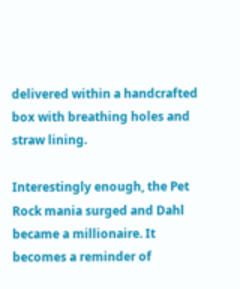delivered within a handcrafted box with breathing holes and straw lining.

Interestingly enough, the Pet Rock mania surged and Dahl became a millionaire. It becomes a reminder of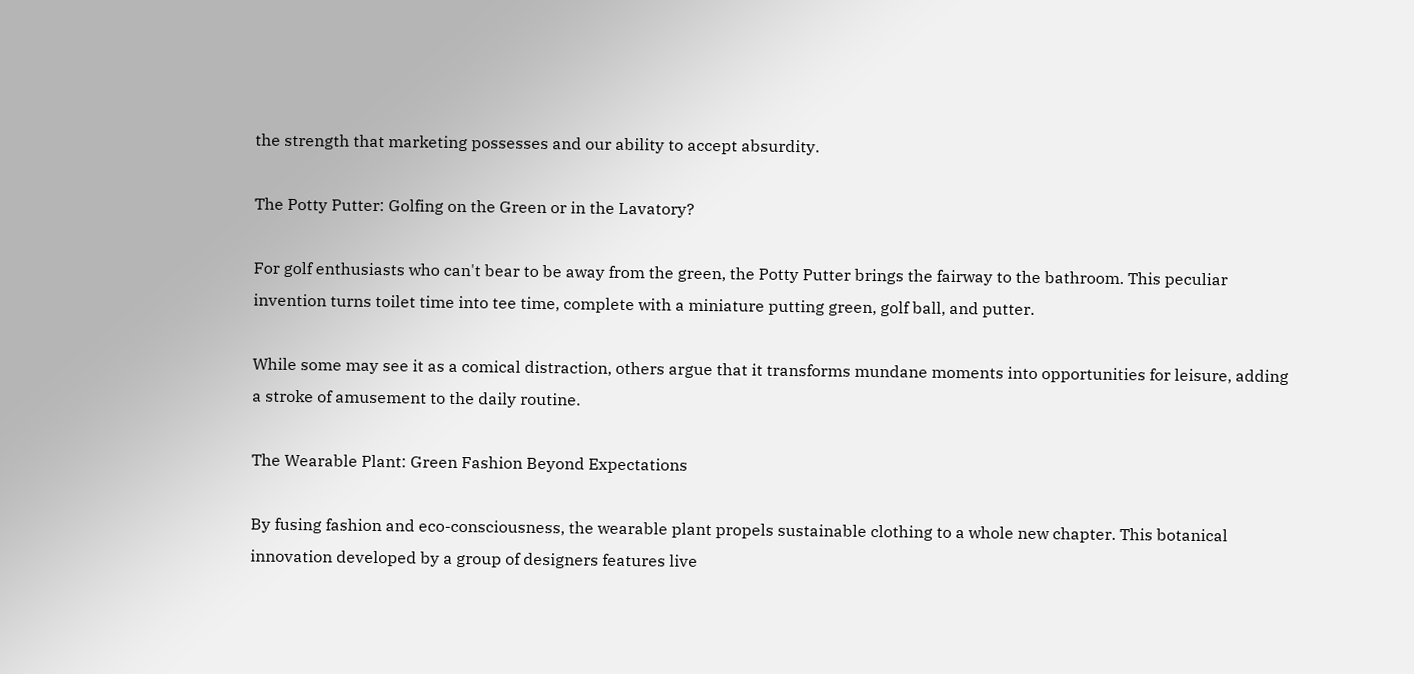the strength that marketing possesses and our ability to accept absurdity.

The Potty Putter: Golfing on the Green or in the Lavatory?

For golf enthusiasts who can't bear to be away from the green, the Potty Putter brings the fairway to the bathroom. This peculiar invention turns toilet time into tee time, complete with a miniature putting green, golf ball, and putter.

While some may see it as a comical distraction, others argue that it transforms mundane moments into opportunities for leisure, adding a stroke of amusement to the daily routine.

The Wearable Plant: Green Fashion Beyond Expectations

By fusing fashion and eco-consciousness, the wearable plant propels sustainable clothing to a whole new chapter. This botanical innovation developed by a group of designers features live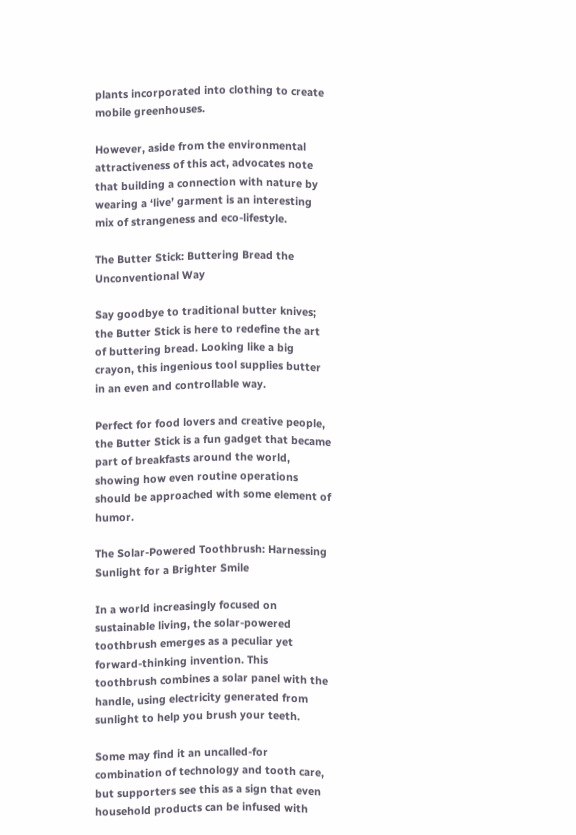plants incorporated into clothing to create mobile greenhouses.

However, aside from the environmental attractiveness of this act, advocates note that building a connection with nature by wearing a ‘live’ garment is an interesting mix of strangeness and eco-lifestyle.

The Butter Stick: Buttering Bread the Unconventional Way

Say goodbye to traditional butter knives; the Butter Stick is here to redefine the art of buttering bread. Looking like a big crayon, this ingenious tool supplies butter in an even and controllable way.

Perfect for food lovers and creative people, the Butter Stick is a fun gadget that became part of breakfasts around the world, showing how even routine operations should be approached with some element of humor.

The Solar-Powered Toothbrush: Harnessing Sunlight for a Brighter Smile

In a world increasingly focused on sustainable living, the solar-powered toothbrush emerges as a peculiar yet forward-thinking invention. This toothbrush combines a solar panel with the handle, using electricity generated from sunlight to help you brush your teeth.

Some may find it an uncalled-for combination of technology and tooth care, but supporters see this as a sign that even household products can be infused with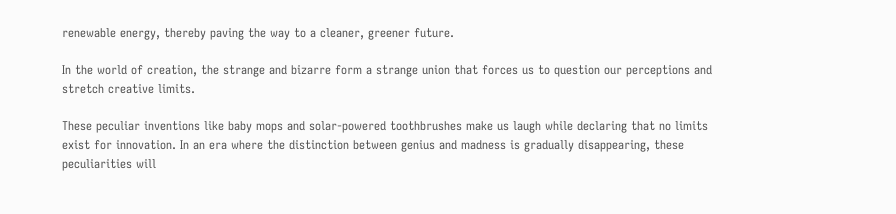renewable energy, thereby paving the way to a cleaner, greener future.

In the world of creation, the strange and bizarre form a strange union that forces us to question our perceptions and stretch creative limits.

These peculiar inventions like baby mops and solar-powered toothbrushes make us laugh while declaring that no limits exist for innovation. In an era where the distinction between genius and madness is gradually disappearing, these peculiarities will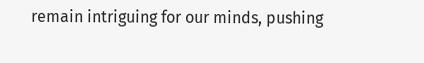remain intriguing for our minds, pushing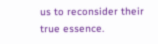us to reconsider their true essence.